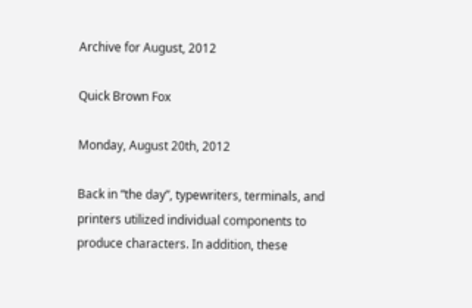Archive for August, 2012

Quick Brown Fox

Monday, August 20th, 2012

Back in “the day”, typewriters, terminals, and printers utilized individual components to produce characters. In addition, these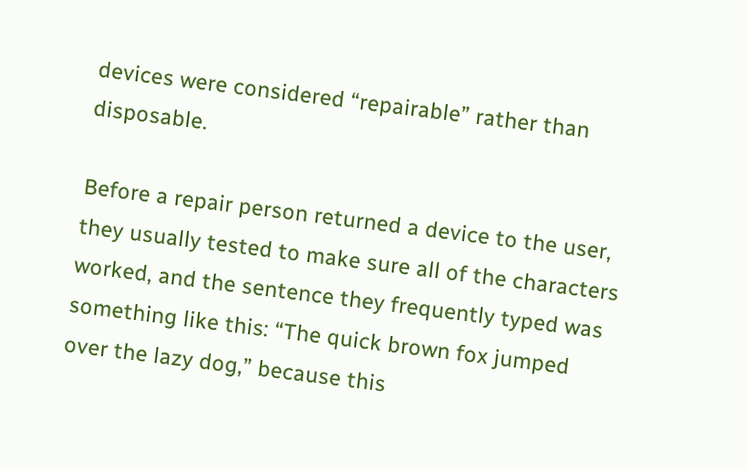devices were considered “repairable” rather than disposable.

Before a repair person returned a device to the user, they usually tested to make sure all of the characters worked, and the sentence they frequently typed was something like this: “The quick brown fox jumped over the lazy dog,” because this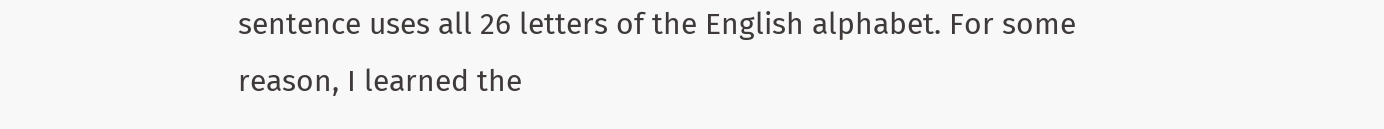sentence uses all 26 letters of the English alphabet. For some reason, I learned the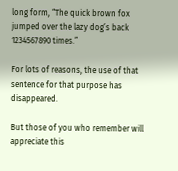long form, “The quick brown fox jumped over the lazy dog’s back 1234567890 times.”

For lots of reasons, the use of that sentence for that purpose has disappeared.

But those of you who remember will appreciate this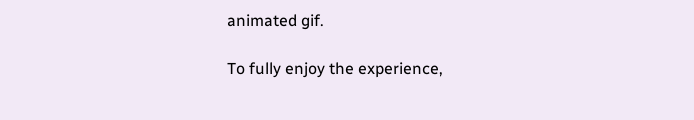animated gif.

To fully enjoy the experience,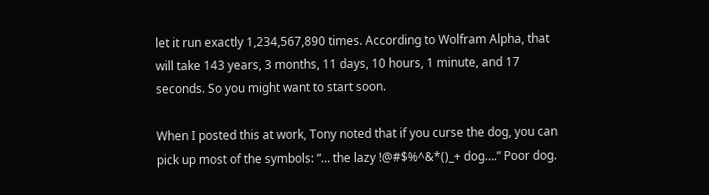let it run exactly 1,234,567,890 times. According to Wolfram Alpha, that will take 143 years, 3 months, 11 days, 10 hours, 1 minute, and 17 seconds. So you might want to start soon.

When I posted this at work, Tony noted that if you curse the dog, you can pick up most of the symbols: “… the lazy !@#$%^&*()_+ dog….” Poor dog.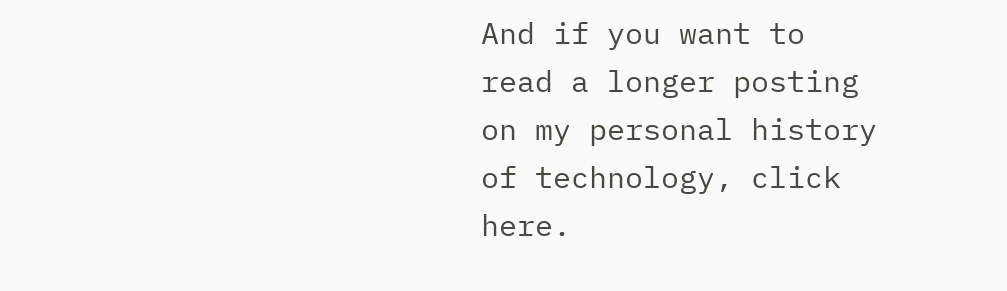And if you want to read a longer posting on my personal history of technology, click here.